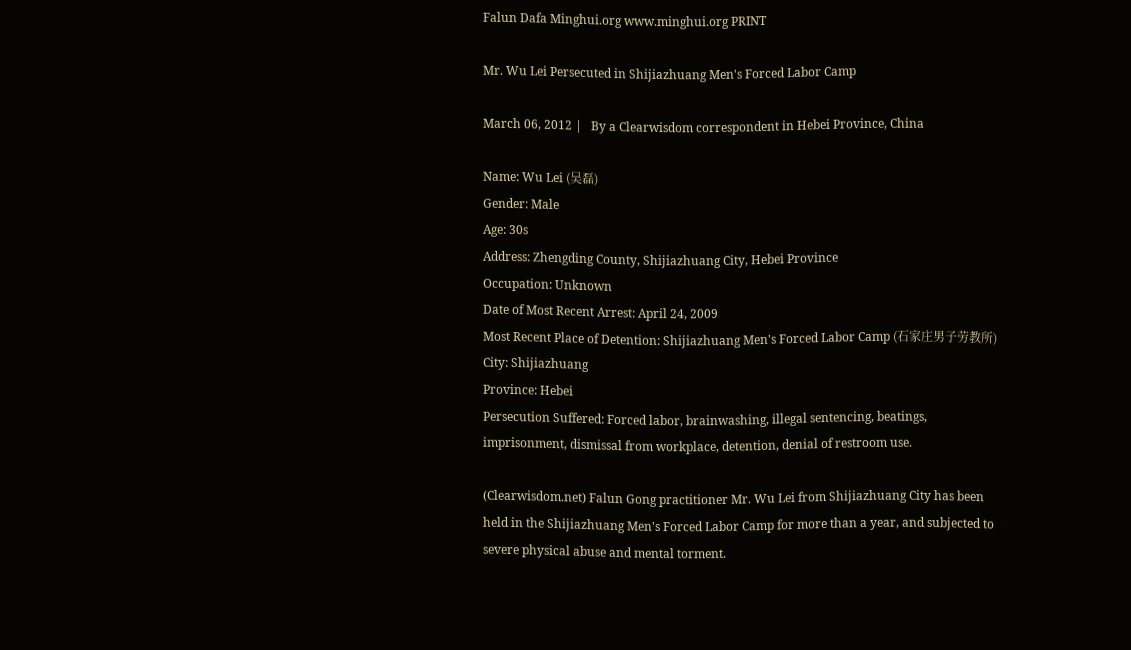Falun Dafa Minghui.org www.minghui.org PRINT

Mr. Wu Lei Persecuted in Shijiazhuang Men's Forced Labor Camp

March 06, 2012 |   By a Clearwisdom correspondent in Hebei Province, China

Name: Wu Lei (吴磊)
Gender: Male
Age: 30s
Address: Zhengding County, Shijiazhuang City, Hebei Province
Occupation: Unknown
Date of Most Recent Arrest: April 24, 2009
Most Recent Place of Detention: Shijiazhuang Men's Forced Labor Camp (石家庄男子劳教所)
City: Shijiazhuang
Province: Hebei
Persecution Suffered: Forced labor, brainwashing, illegal sentencing, beatings, imprisonment, dismissal from workplace, detention, denial of restroom use.

(Clearwisdom.net) Falun Gong practitioner Mr. Wu Lei from Shijiazhuang City has been held in the Shijiazhuang Men's Forced Labor Camp for more than a year, and subjected to severe physical abuse and mental torment.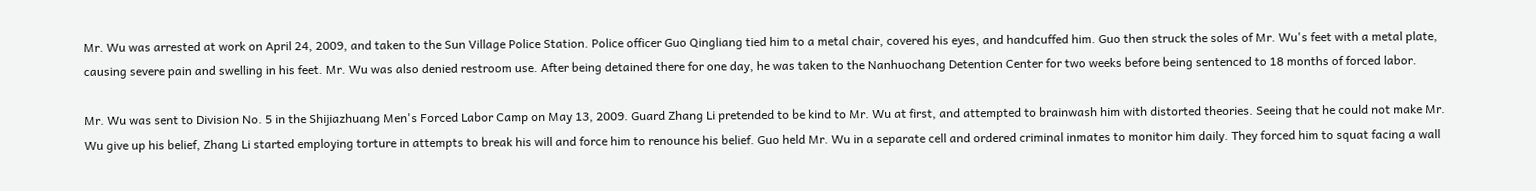Mr. Wu was arrested at work on April 24, 2009, and taken to the Sun Village Police Station. Police officer Guo Qingliang tied him to a metal chair, covered his eyes, and handcuffed him. Guo then struck the soles of Mr. Wu's feet with a metal plate, causing severe pain and swelling in his feet. Mr. Wu was also denied restroom use. After being detained there for one day, he was taken to the Nanhuochang Detention Center for two weeks before being sentenced to 18 months of forced labor.

Mr. Wu was sent to Division No. 5 in the Shijiazhuang Men's Forced Labor Camp on May 13, 2009. Guard Zhang Li pretended to be kind to Mr. Wu at first, and attempted to brainwash him with distorted theories. Seeing that he could not make Mr. Wu give up his belief, Zhang Li started employing torture in attempts to break his will and force him to renounce his belief. Guo held Mr. Wu in a separate cell and ordered criminal inmates to monitor him daily. They forced him to squat facing a wall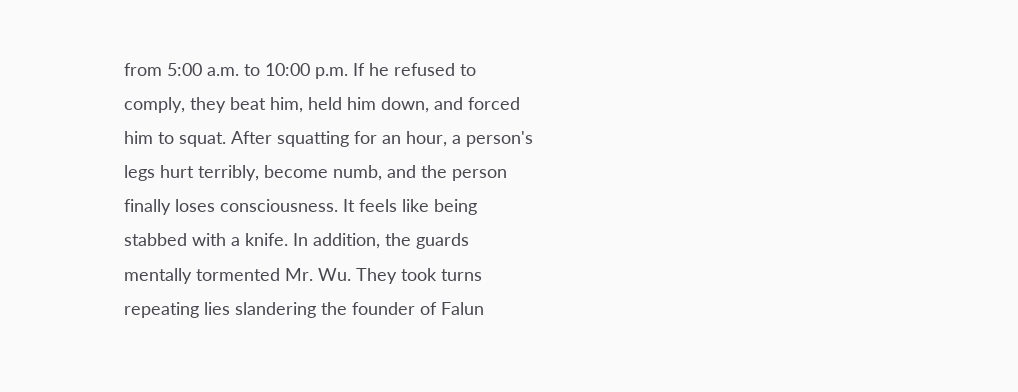from 5:00 a.m. to 10:00 p.m. If he refused to comply, they beat him, held him down, and forced him to squat. After squatting for an hour, a person's legs hurt terribly, become numb, and the person finally loses consciousness. It feels like being stabbed with a knife. In addition, the guards mentally tormented Mr. Wu. They took turns repeating lies slandering the founder of Falun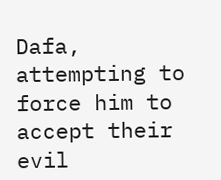Dafa, attempting to force him to accept their evil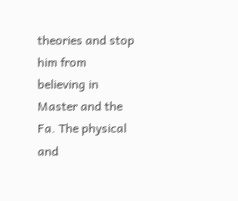theories and stop him from believing in Master and the Fa. The physical and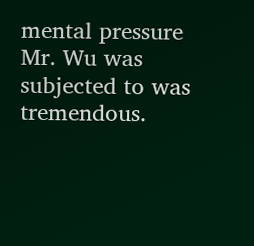mental pressure Mr. Wu was subjected to was tremendous.